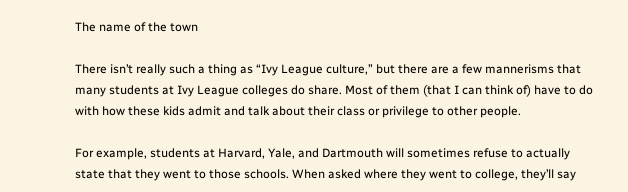The name of the town

There isn’t really such a thing as “Ivy League culture,” but there are a few mannerisms that many students at Ivy League colleges do share. Most of them (that I can think of) have to do with how these kids admit and talk about their class or privilege to other people.

For example, students at Harvard, Yale, and Dartmouth will sometimes refuse to actually state that they went to those schools. When asked where they went to college, they’ll say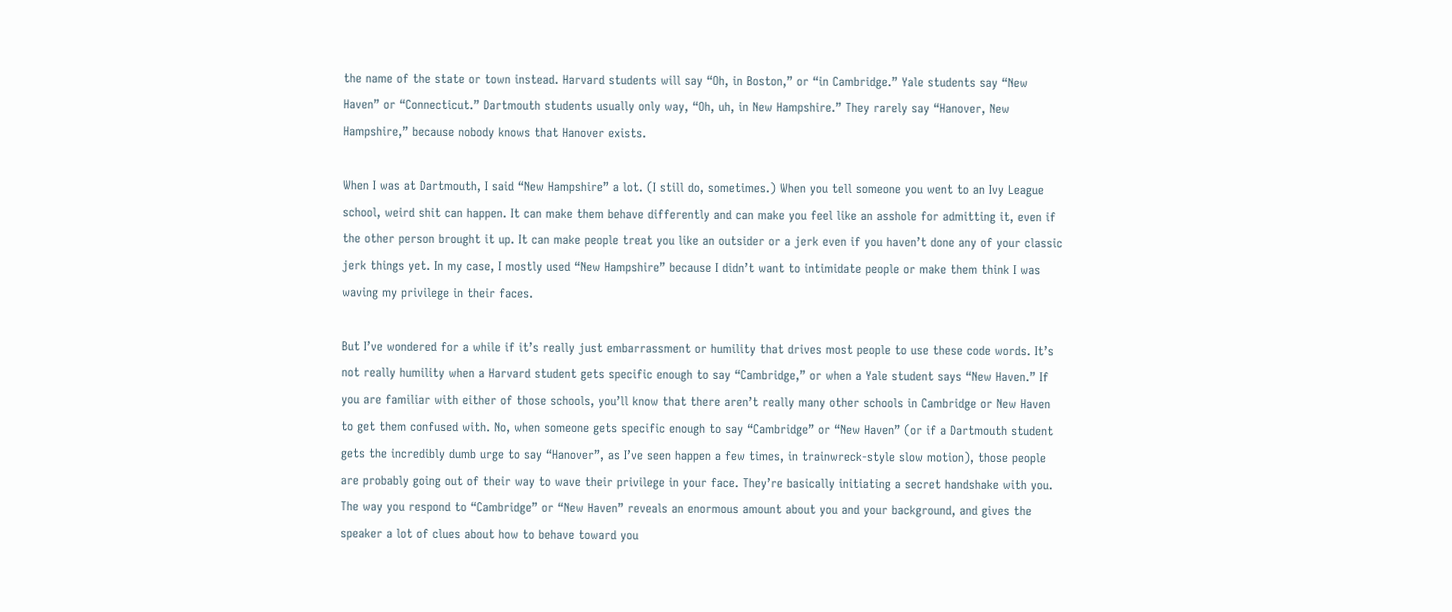the name of the state or town instead. Harvard students will say “Oh, in Boston,” or “in Cambridge.” Yale students say “New Haven” or “Connecticut.” Dartmouth students usually only way, “Oh, uh, in New Hampshire.” They rarely say “Hanover, New Hampshire,” because nobody knows that Hanover exists.

When I was at Dartmouth, I said “New Hampshire” a lot. (I still do, sometimes.) When you tell someone you went to an Ivy League school, weird shit can happen. It can make them behave differently and can make you feel like an asshole for admitting it, even if the other person brought it up. It can make people treat you like an outsider or a jerk even if you haven’t done any of your classic jerk things yet. In my case, I mostly used “New Hampshire” because I didn’t want to intimidate people or make them think I was waving my privilege in their faces.

But I’ve wondered for a while if it’s really just embarrassment or humility that drives most people to use these code words. It’s not really humility when a Harvard student gets specific enough to say “Cambridge,” or when a Yale student says “New Haven.” If you are familiar with either of those schools, you’ll know that there aren’t really many other schools in Cambridge or New Haven to get them confused with. No, when someone gets specific enough to say “Cambridge” or “New Haven” (or if a Dartmouth student gets the incredibly dumb urge to say “Hanover”, as I’ve seen happen a few times, in trainwreck-style slow motion), those people are probably going out of their way to wave their privilege in your face. They’re basically initiating a secret handshake with you. The way you respond to “Cambridge” or “New Haven” reveals an enormous amount about you and your background, and gives the speaker a lot of clues about how to behave toward you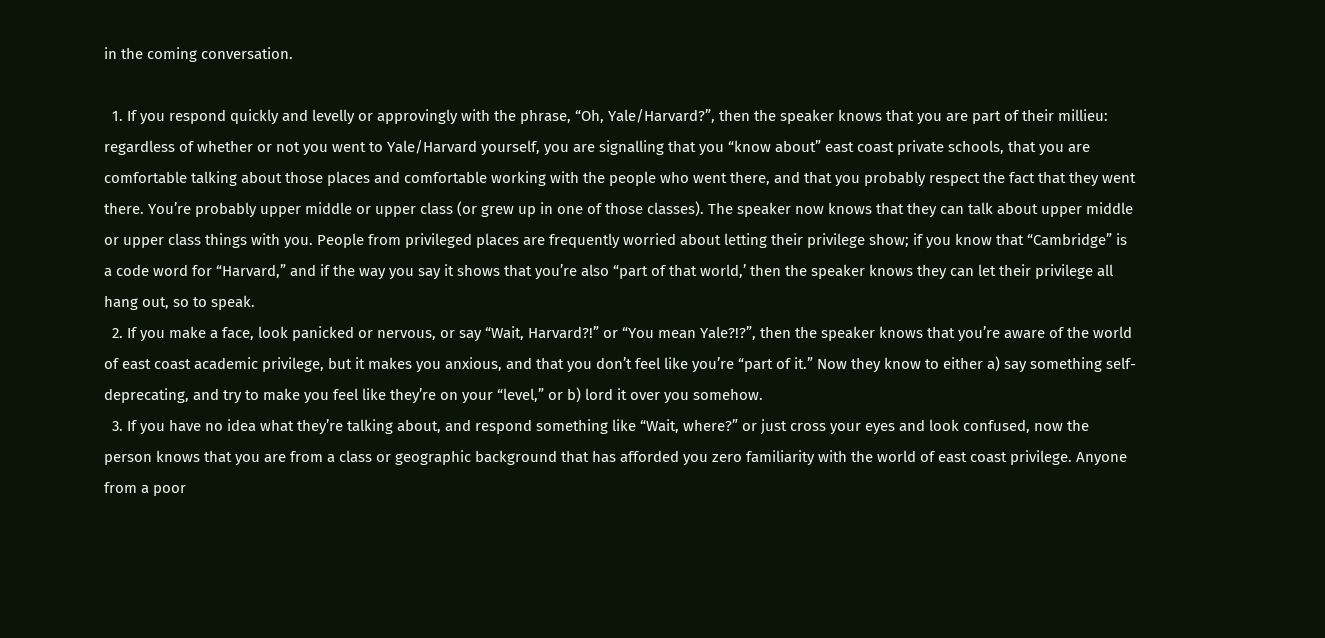in the coming conversation.

  1. If you respond quickly and levelly or approvingly with the phrase, “Oh, Yale/Harvard?”, then the speaker knows that you are part of their millieu: regardless of whether or not you went to Yale/Harvard yourself, you are signalling that you “know about” east coast private schools, that you are comfortable talking about those places and comfortable working with the people who went there, and that you probably respect the fact that they went there. You’re probably upper middle or upper class (or grew up in one of those classes). The speaker now knows that they can talk about upper middle or upper class things with you. People from privileged places are frequently worried about letting their privilege show; if you know that “Cambridge” is a code word for “Harvard,” and if the way you say it shows that you’re also “part of that world,’ then the speaker knows they can let their privilege all hang out, so to speak.
  2. If you make a face, look panicked or nervous, or say “Wait, Harvard?!” or “You mean Yale?!?”, then the speaker knows that you’re aware of the world of east coast academic privilege, but it makes you anxious, and that you don’t feel like you’re “part of it.” Now they know to either a) say something self-deprecating, and try to make you feel like they’re on your “level,” or b) lord it over you somehow.
  3. If you have no idea what they’re talking about, and respond something like “Wait, where?” or just cross your eyes and look confused, now the person knows that you are from a class or geographic background that has afforded you zero familiarity with the world of east coast privilege. Anyone from a poor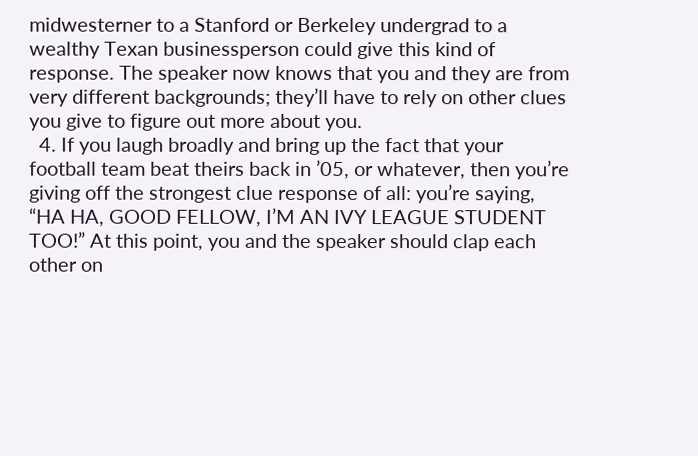midwesterner to a Stanford or Berkeley undergrad to a wealthy Texan businessperson could give this kind of response. The speaker now knows that you and they are from very different backgrounds; they’ll have to rely on other clues you give to figure out more about you.
  4. If you laugh broadly and bring up the fact that your football team beat theirs back in ’05, or whatever, then you’re giving off the strongest clue response of all: you’re saying, “HA HA, GOOD FELLOW, I’M AN IVY LEAGUE STUDENT TOO!” At this point, you and the speaker should clap each other on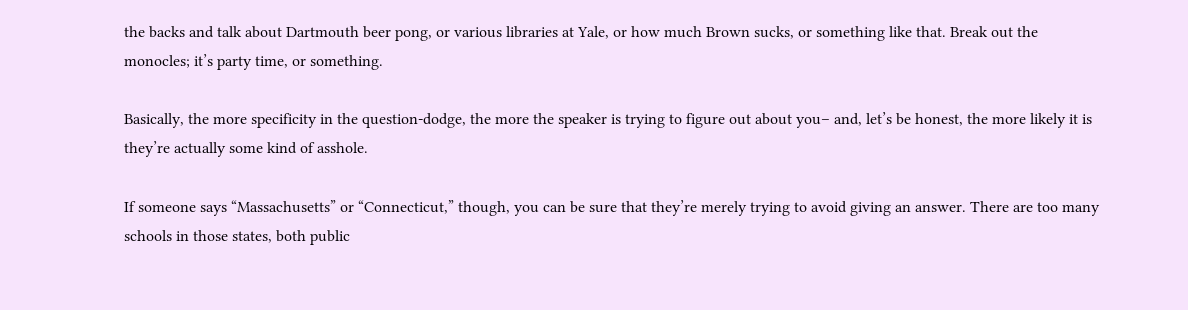the backs and talk about Dartmouth beer pong, or various libraries at Yale, or how much Brown sucks, or something like that. Break out the monocles; it’s party time, or something.

Basically, the more specificity in the question-dodge, the more the speaker is trying to figure out about you– and, let’s be honest, the more likely it is they’re actually some kind of asshole.

If someone says “Massachusetts” or “Connecticut,” though, you can be sure that they’re merely trying to avoid giving an answer. There are too many schools in those states, both public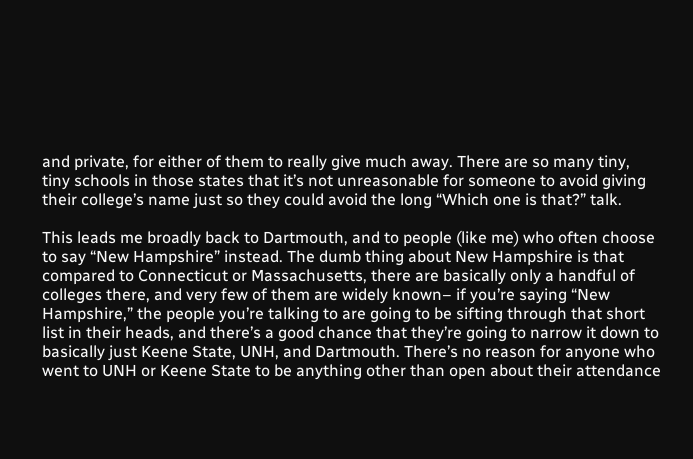and private, for either of them to really give much away. There are so many tiny, tiny schools in those states that it’s not unreasonable for someone to avoid giving their college’s name just so they could avoid the long “Which one is that?” talk.

This leads me broadly back to Dartmouth, and to people (like me) who often choose to say “New Hampshire” instead. The dumb thing about New Hampshire is that compared to Connecticut or Massachusetts, there are basically only a handful of colleges there, and very few of them are widely known– if you’re saying “New Hampshire,” the people you’re talking to are going to be sifting through that short list in their heads, and there’s a good chance that they’re going to narrow it down to basically just Keene State, UNH, and Dartmouth. There’s no reason for anyone who went to UNH or Keene State to be anything other than open about their attendance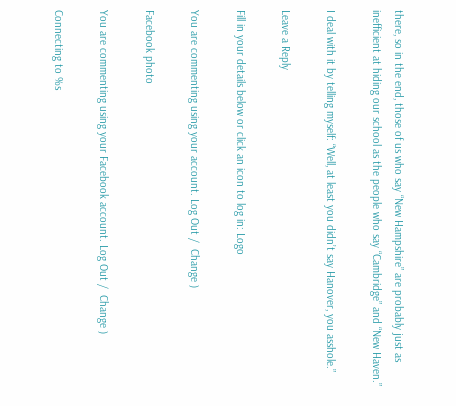there, so in the end, those of us who say “New Hampshire” are probably just as inefficient at hiding our school as the people who say “Cambridge” and “New Haven.”

I deal with it by telling myself: “Well, at least you didn’t say Hanover, you asshole.”

Leave a Reply

Fill in your details below or click an icon to log in: Logo

You are commenting using your account. Log Out /  Change )

Facebook photo

You are commenting using your Facebook account. Log Out /  Change )

Connecting to %s